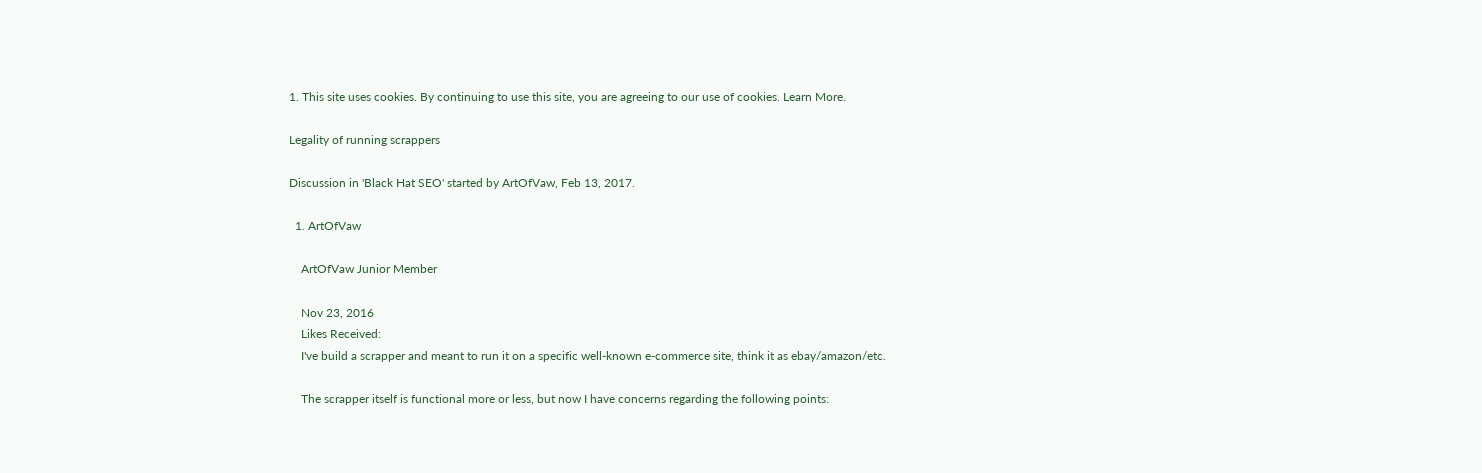1. This site uses cookies. By continuing to use this site, you are agreeing to our use of cookies. Learn More.

Legality of running scrappers

Discussion in 'Black Hat SEO' started by ArtOfVaw, Feb 13, 2017.

  1. ArtOfVaw

    ArtOfVaw Junior Member

    Nov 23, 2016
    Likes Received:
    I've build a scrapper and meant to run it on a specific well-known e-commerce site, think it as ebay/amazon/etc.

    The scrapper itself is functional more or less, but now I have concerns regarding the following points: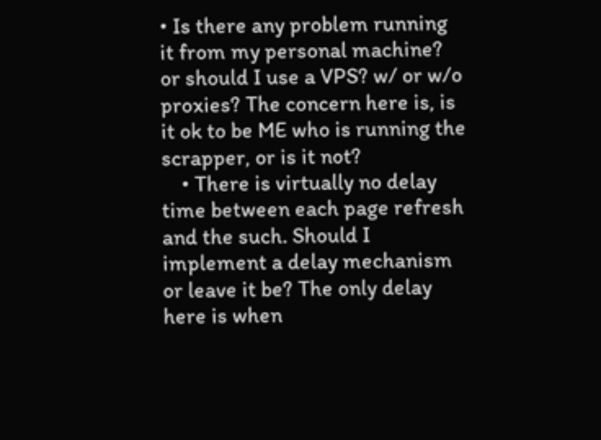• Is there any problem running it from my personal machine? or should I use a VPS? w/ or w/o proxies? The concern here is, is it ok to be ME who is running the scrapper, or is it not?
    • There is virtually no delay time between each page refresh and the such. Should I implement a delay mechanism or leave it be? The only delay here is when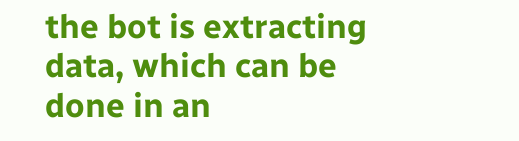the bot is extracting data, which can be done in an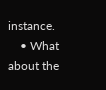instance.
    • What about the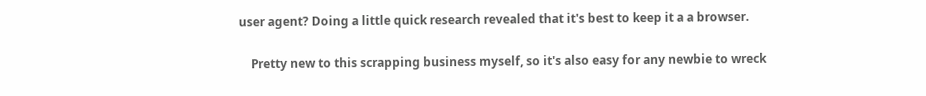user agent? Doing a little quick research revealed that it's best to keep it a a browser.

    Pretty new to this scrapping business myself, so it's also easy for any newbie to wreck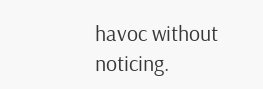havoc without noticing.